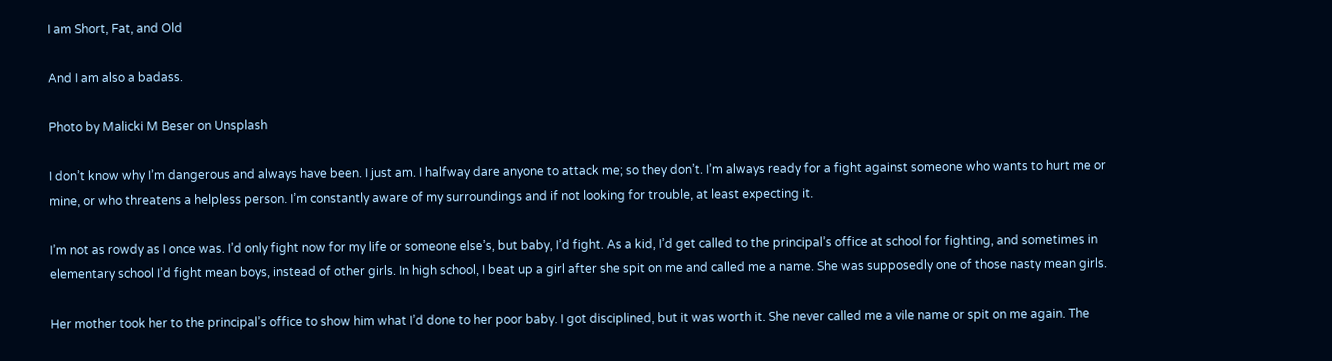I am Short, Fat, and Old

And I am also a badass.

Photo by Malicki M Beser on Unsplash

I don’t know why I’m dangerous and always have been. I just am. I halfway dare anyone to attack me; so they don’t. I’m always ready for a fight against someone who wants to hurt me or mine, or who threatens a helpless person. I’m constantly aware of my surroundings and if not looking for trouble, at least expecting it.

I’m not as rowdy as I once was. I’d only fight now for my life or someone else’s, but baby, I’d fight. As a kid, I’d get called to the principal’s office at school for fighting, and sometimes in elementary school I’d fight mean boys, instead of other girls. In high school, I beat up a girl after she spit on me and called me a name. She was supposedly one of those nasty mean girls.

Her mother took her to the principal’s office to show him what I’d done to her poor baby. I got disciplined, but it was worth it. She never called me a vile name or spit on me again. The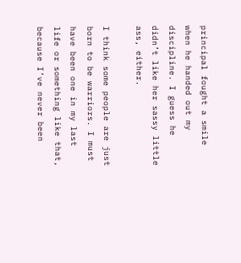principal fought a smile when he handed out my discipline. I guess he didn’t like her sassy little ass, either.

I think some people are just born to be warriors. I must have been one in my last life or something like that, because I’ve never been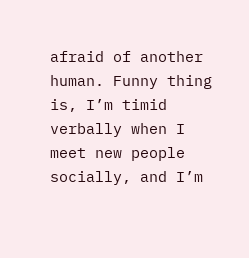afraid of another human. Funny thing is, I’m timid verbally when I meet new people socially, and I’m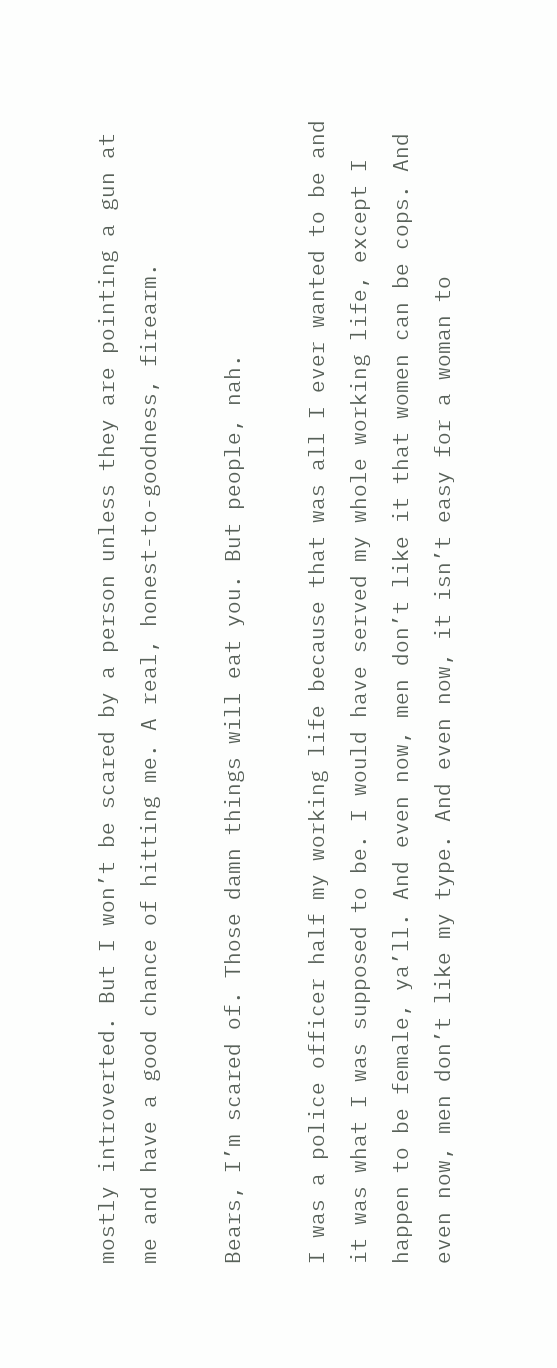mostly introverted. But I won’t be scared by a person unless they are pointing a gun at me and have a good chance of hitting me. A real, honest-to-goodness, firearm.

Bears, I’m scared of. Those damn things will eat you. But people, nah.

I was a police officer half my working life because that was all I ever wanted to be and it was what I was supposed to be. I would have served my whole working life, except I happen to be female, ya’ll. And even now, men don’t like it that women can be cops. And even now, men don’t like my type. And even now, it isn’t easy for a woman to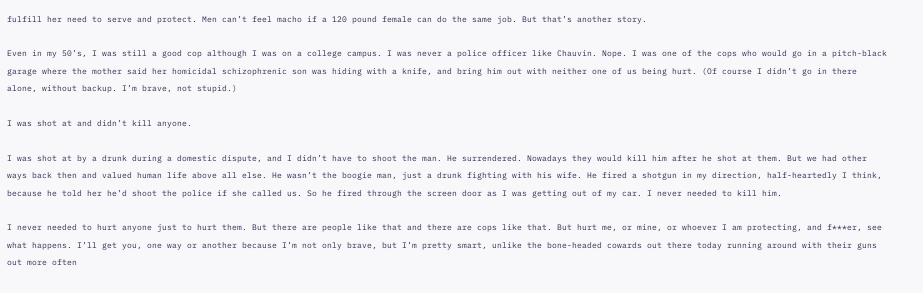fulfill her need to serve and protect. Men can’t feel macho if a 120 pound female can do the same job. But that’s another story.

Even in my 50’s, I was still a good cop although I was on a college campus. I was never a police officer like Chauvin. Nope. I was one of the cops who would go in a pitch-black garage where the mother said her homicidal schizophrenic son was hiding with a knife, and bring him out with neither one of us being hurt. (Of course I didn’t go in there alone, without backup. I’m brave, not stupid.)

I was shot at and didn’t kill anyone.

I was shot at by a drunk during a domestic dispute, and I didn’t have to shoot the man. He surrendered. Nowadays they would kill him after he shot at them. But we had other ways back then and valued human life above all else. He wasn’t the boogie man, just a drunk fighting with his wife. He fired a shotgun in my direction, half-heartedly I think, because he told her he’d shoot the police if she called us. So he fired through the screen door as I was getting out of my car. I never needed to kill him.

I never needed to hurt anyone just to hurt them. But there are people like that and there are cops like that. But hurt me, or mine, or whoever I am protecting, and f***er, see what happens. I’ll get you, one way or another because I’m not only brave, but I’m pretty smart, unlike the bone-headed cowards out there today running around with their guns out more often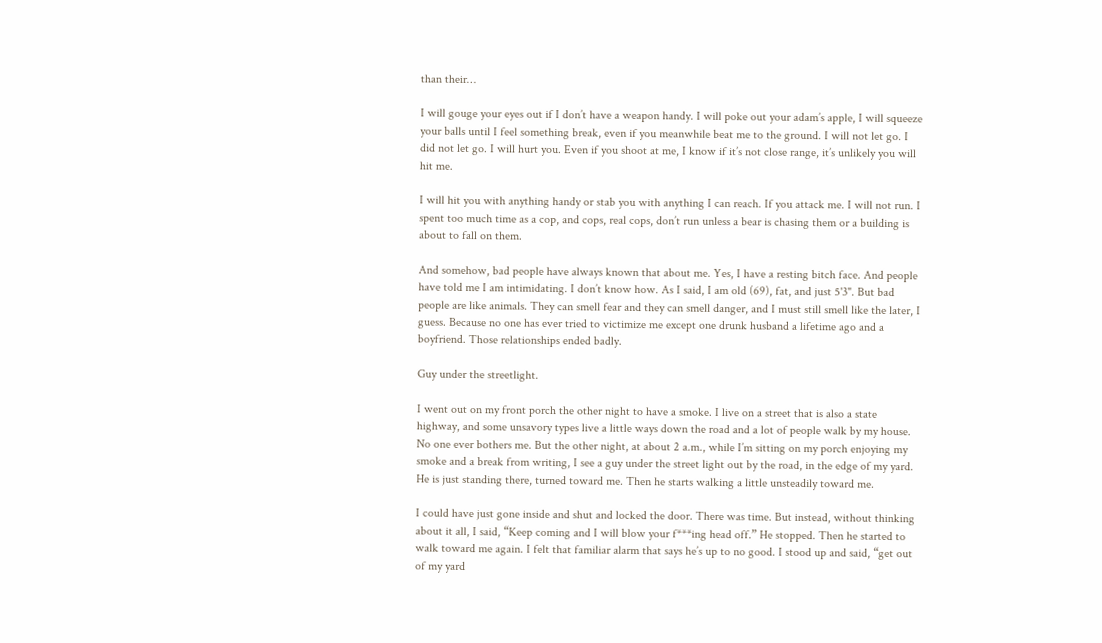than their…

I will gouge your eyes out if I don’t have a weapon handy. I will poke out your adam’s apple, I will squeeze your balls until I feel something break, even if you meanwhile beat me to the ground. I will not let go. I did not let go. I will hurt you. Even if you shoot at me, I know if it’s not close range, it’s unlikely you will hit me.

I will hit you with anything handy or stab you with anything I can reach. If you attack me. I will not run. I spent too much time as a cop, and cops, real cops, don’t run unless a bear is chasing them or a building is about to fall on them.

And somehow, bad people have always known that about me. Yes, I have a resting bitch face. And people have told me I am intimidating. I don’t know how. As I said, I am old (69), fat, and just 5'3". But bad people are like animals. They can smell fear and they can smell danger, and I must still smell like the later, I guess. Because no one has ever tried to victimize me except one drunk husband a lifetime ago and a boyfriend. Those relationships ended badly.

Guy under the streetlight.

I went out on my front porch the other night to have a smoke. I live on a street that is also a state highway, and some unsavory types live a little ways down the road and a lot of people walk by my house. No one ever bothers me. But the other night, at about 2 a.m., while I’m sitting on my porch enjoying my smoke and a break from writing, I see a guy under the street light out by the road, in the edge of my yard. He is just standing there, turned toward me. Then he starts walking a little unsteadily toward me.

I could have just gone inside and shut and locked the door. There was time. But instead, without thinking about it all, I said, “Keep coming and I will blow your f***ing head off.” He stopped. Then he started to walk toward me again. I felt that familiar alarm that says he’s up to no good. I stood up and said, “get out of my yard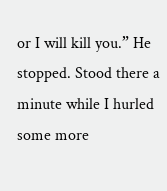or I will kill you.” He stopped. Stood there a minute while I hurled some more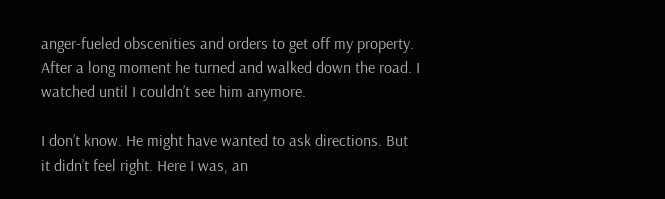anger-fueled obscenities and orders to get off my property. After a long moment he turned and walked down the road. I watched until I couldn’t see him anymore.

I don’t know. He might have wanted to ask directions. But it didn’t feel right. Here I was, an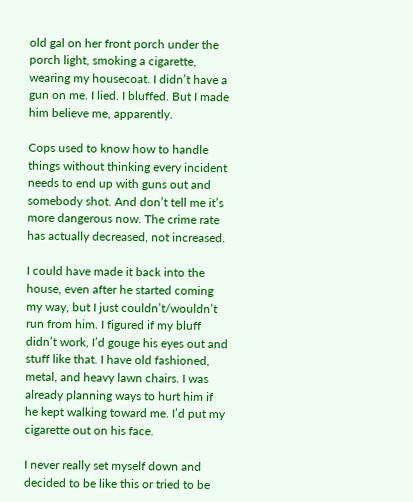old gal on her front porch under the porch light, smoking a cigarette, wearing my housecoat. I didn’t have a gun on me. I lied. I bluffed. But I made him believe me, apparently.

Cops used to know how to handle things without thinking every incident needs to end up with guns out and somebody shot. And don’t tell me it’s more dangerous now. The crime rate has actually decreased, not increased.

I could have made it back into the house, even after he started coming my way, but I just couldn’t/wouldn’t run from him. I figured if my bluff didn’t work, I’d gouge his eyes out and stuff like that. I have old fashioned, metal, and heavy lawn chairs. I was already planning ways to hurt him if he kept walking toward me. I’d put my cigarette out on his face.

I never really set myself down and decided to be like this or tried to be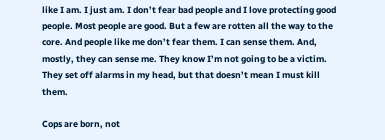like I am. I just am. I don’t fear bad people and I love protecting good people. Most people are good. But a few are rotten all the way to the core. And people like me don’t fear them. I can sense them. And, mostly, they can sense me. They know I’m not going to be a victim. They set off alarms in my head, but that doesn’t mean I must kill them.

Cops are born, not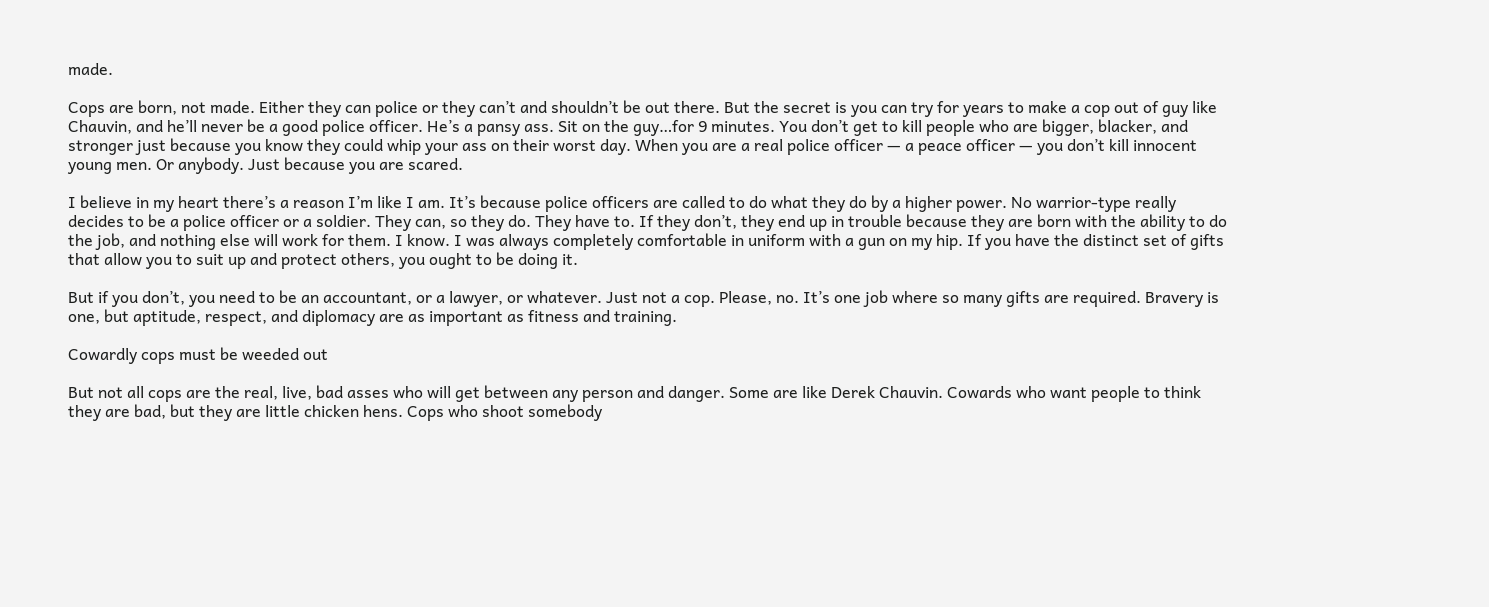made.

Cops are born, not made. Either they can police or they can’t and shouldn’t be out there. But the secret is you can try for years to make a cop out of guy like Chauvin, and he’ll never be a good police officer. He’s a pansy ass. Sit on the guy…for 9 minutes. You don’t get to kill people who are bigger, blacker, and stronger just because you know they could whip your ass on their worst day. When you are a real police officer — a peace officer — you don’t kill innocent young men. Or anybody. Just because you are scared.

I believe in my heart there’s a reason I’m like I am. It’s because police officers are called to do what they do by a higher power. No warrior-type really decides to be a police officer or a soldier. They can, so they do. They have to. If they don’t, they end up in trouble because they are born with the ability to do the job, and nothing else will work for them. I know. I was always completely comfortable in uniform with a gun on my hip. If you have the distinct set of gifts that allow you to suit up and protect others, you ought to be doing it.

But if you don’t, you need to be an accountant, or a lawyer, or whatever. Just not a cop. Please, no. It’s one job where so many gifts are required. Bravery is one, but aptitude, respect, and diplomacy are as important as fitness and training.

Cowardly cops must be weeded out

But not all cops are the real, live, bad asses who will get between any person and danger. Some are like Derek Chauvin. Cowards who want people to think they are bad, but they are little chicken hens. Cops who shoot somebody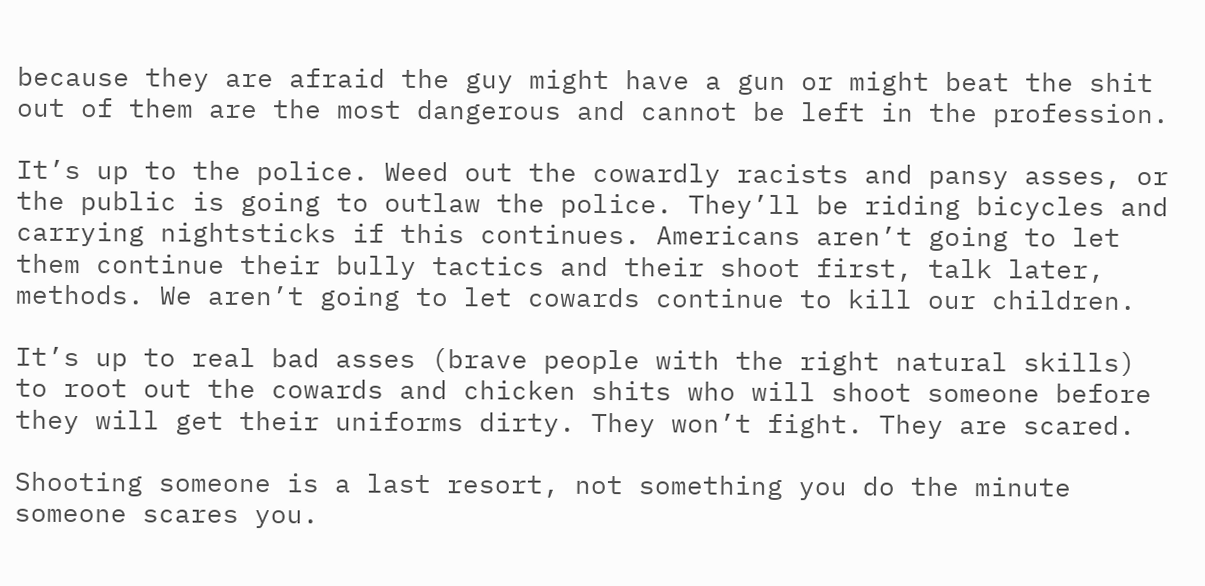because they are afraid the guy might have a gun or might beat the shit out of them are the most dangerous and cannot be left in the profession.

It’s up to the police. Weed out the cowardly racists and pansy asses, or the public is going to outlaw the police. They’ll be riding bicycles and carrying nightsticks if this continues. Americans aren’t going to let them continue their bully tactics and their shoot first, talk later, methods. We aren’t going to let cowards continue to kill our children.

It’s up to real bad asses (brave people with the right natural skills) to root out the cowards and chicken shits who will shoot someone before they will get their uniforms dirty. They won’t fight. They are scared.

Shooting someone is a last resort, not something you do the minute someone scares you.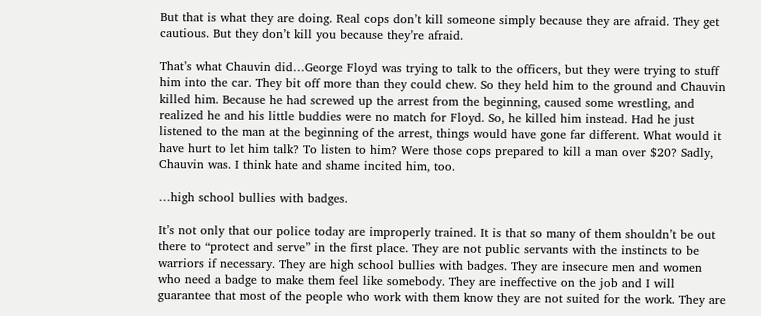But that is what they are doing. Real cops don’t kill someone simply because they are afraid. They get cautious. But they don’t kill you because they’re afraid.

That’s what Chauvin did…George Floyd was trying to talk to the officers, but they were trying to stuff him into the car. They bit off more than they could chew. So they held him to the ground and Chauvin killed him. Because he had screwed up the arrest from the beginning, caused some wrestling, and realized he and his little buddies were no match for Floyd. So, he killed him instead. Had he just listened to the man at the beginning of the arrest, things would have gone far different. What would it have hurt to let him talk? To listen to him? Were those cops prepared to kill a man over $20? Sadly, Chauvin was. I think hate and shame incited him, too.

…high school bullies with badges.

It’s not only that our police today are improperly trained. It is that so many of them shouldn’t be out there to “protect and serve” in the first place. They are not public servants with the instincts to be warriors if necessary. They are high school bullies with badges. They are insecure men and women who need a badge to make them feel like somebody. They are ineffective on the job and I will guarantee that most of the people who work with them know they are not suited for the work. They are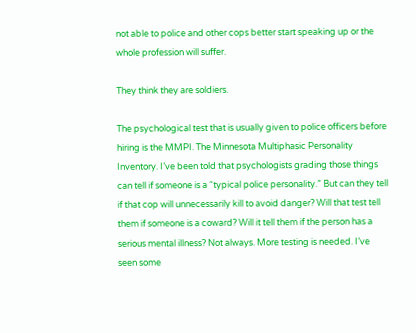not able to police and other cops better start speaking up or the whole profession will suffer.

They think they are soldiers.

The psychological test that is usually given to police officers before hiring is the MMPI. The Minnesota Multiphasic Personality Inventory. I’ve been told that psychologists grading those things can tell if someone is a “typical police personality.” But can they tell if that cop will unnecessarily kill to avoid danger? Will that test tell them if someone is a coward? Will it tell them if the person has a serious mental illness? Not always. More testing is needed. I’ve seen some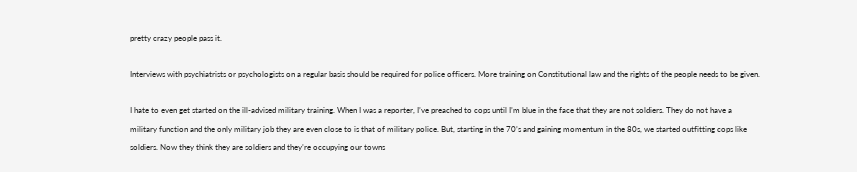pretty crazy people pass it.

Interviews with psychiatrists or psychologists on a regular basis should be required for police officers. More training on Constitutional law and the rights of the people needs to be given.

I hate to even get started on the ill-advised military training. When I was a reporter, I’ve preached to cops until I’m blue in the face that they are not soldiers. They do not have a military function and the only military job they are even close to is that of military police. But, starting in the 70’s and gaining momentum in the 80s, we started outfitting cops like soldiers. Now they think they are soldiers and they’re occupying our towns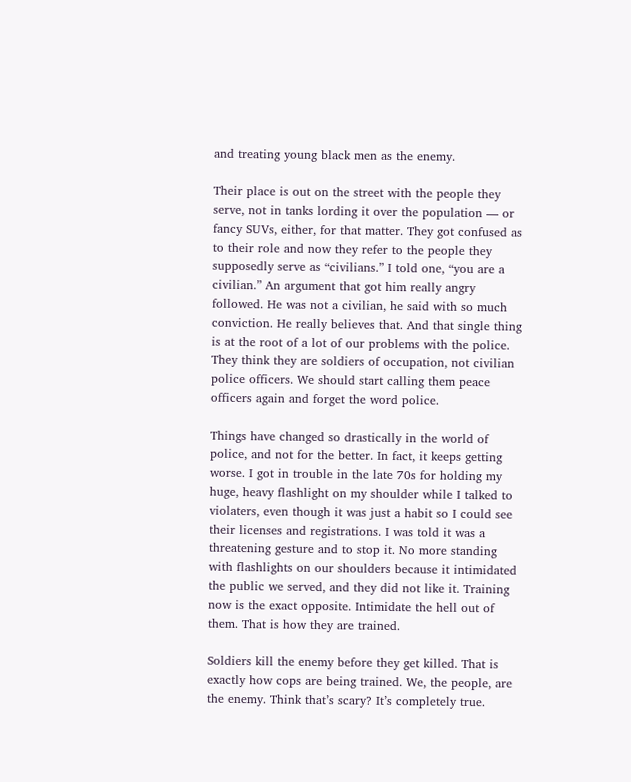and treating young black men as the enemy.

Their place is out on the street with the people they serve, not in tanks lording it over the population — or fancy SUVs, either, for that matter. They got confused as to their role and now they refer to the people they supposedly serve as “civilians.” I told one, “you are a civilian.” An argument that got him really angry followed. He was not a civilian, he said with so much conviction. He really believes that. And that single thing is at the root of a lot of our problems with the police. They think they are soldiers of occupation, not civilian police officers. We should start calling them peace officers again and forget the word police.

Things have changed so drastically in the world of police, and not for the better. In fact, it keeps getting worse. I got in trouble in the late 70s for holding my huge, heavy flashlight on my shoulder while I talked to violaters, even though it was just a habit so I could see their licenses and registrations. I was told it was a threatening gesture and to stop it. No more standing with flashlights on our shoulders because it intimidated the public we served, and they did not like it. Training now is the exact opposite. Intimidate the hell out of them. That is how they are trained.

Soldiers kill the enemy before they get killed. That is exactly how cops are being trained. We, the people, are the enemy. Think that’s scary? It’s completely true.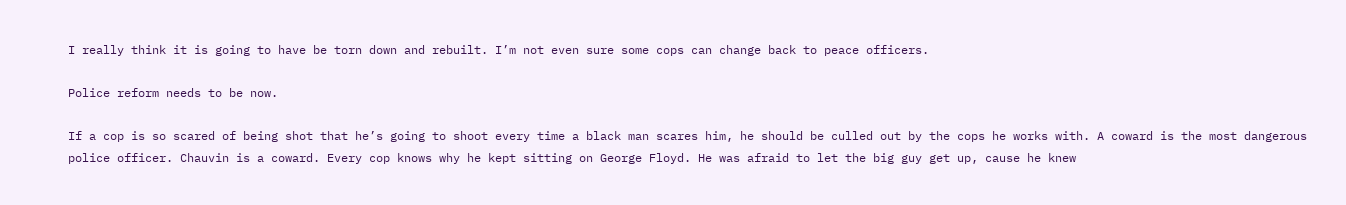I really think it is going to have be torn down and rebuilt. I’m not even sure some cops can change back to peace officers.

Police reform needs to be now.

If a cop is so scared of being shot that he’s going to shoot every time a black man scares him, he should be culled out by the cops he works with. A coward is the most dangerous police officer. Chauvin is a coward. Every cop knows why he kept sitting on George Floyd. He was afraid to let the big guy get up, cause he knew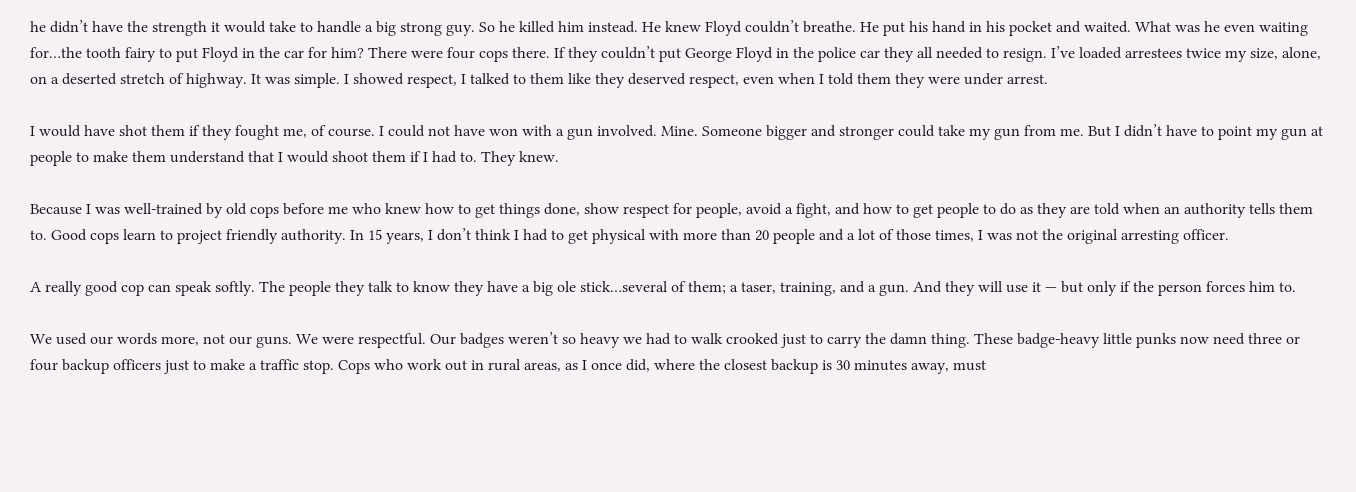he didn’t have the strength it would take to handle a big strong guy. So he killed him instead. He knew Floyd couldn’t breathe. He put his hand in his pocket and waited. What was he even waiting for…the tooth fairy to put Floyd in the car for him? There were four cops there. If they couldn’t put George Floyd in the police car they all needed to resign. I’ve loaded arrestees twice my size, alone, on a deserted stretch of highway. It was simple. I showed respect, I talked to them like they deserved respect, even when I told them they were under arrest.

I would have shot them if they fought me, of course. I could not have won with a gun involved. Mine. Someone bigger and stronger could take my gun from me. But I didn’t have to point my gun at people to make them understand that I would shoot them if I had to. They knew.

Because I was well-trained by old cops before me who knew how to get things done, show respect for people, avoid a fight, and how to get people to do as they are told when an authority tells them to. Good cops learn to project friendly authority. In 15 years, I don’t think I had to get physical with more than 20 people and a lot of those times, I was not the original arresting officer.

A really good cop can speak softly. The people they talk to know they have a big ole stick…several of them; a taser, training, and a gun. And they will use it — but only if the person forces him to.

We used our words more, not our guns. We were respectful. Our badges weren’t so heavy we had to walk crooked just to carry the damn thing. These badge-heavy little punks now need three or four backup officers just to make a traffic stop. Cops who work out in rural areas, as I once did, where the closest backup is 30 minutes away, must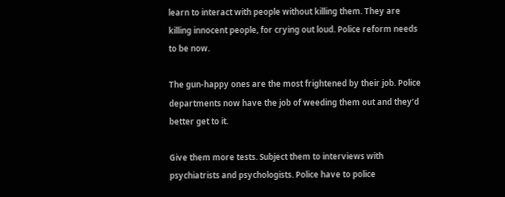learn to interact with people without killing them. They are killing innocent people, for crying out loud. Police reform needs to be now.

The gun-happy ones are the most frightened by their job. Police departments now have the job of weeding them out and they’d better get to it.

Give them more tests. Subject them to interviews with psychiatrists and psychologists. Police have to police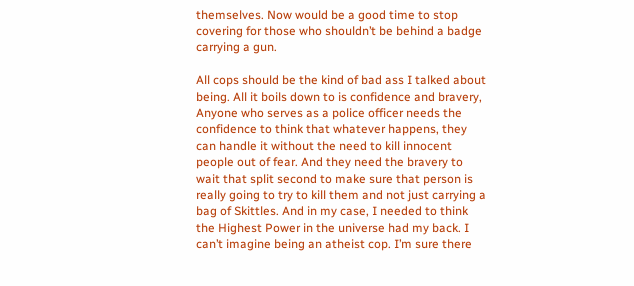themselves. Now would be a good time to stop covering for those who shouldn’t be behind a badge carrying a gun.

All cops should be the kind of bad ass I talked about being. All it boils down to is confidence and bravery, Anyone who serves as a police officer needs the confidence to think that whatever happens, they can handle it without the need to kill innocent people out of fear. And they need the bravery to wait that split second to make sure that person is really going to try to kill them and not just carrying a bag of Skittles. And in my case, I needed to think the Highest Power in the universe had my back. I can’t imagine being an atheist cop. I’m sure there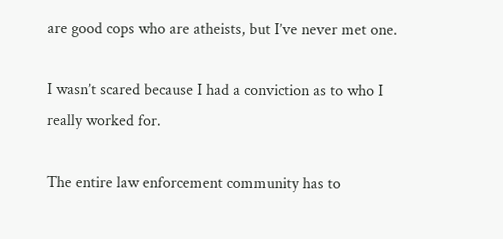are good cops who are atheists, but I’ve never met one.

I wasn’t scared because I had a conviction as to who I really worked for.

The entire law enforcement community has to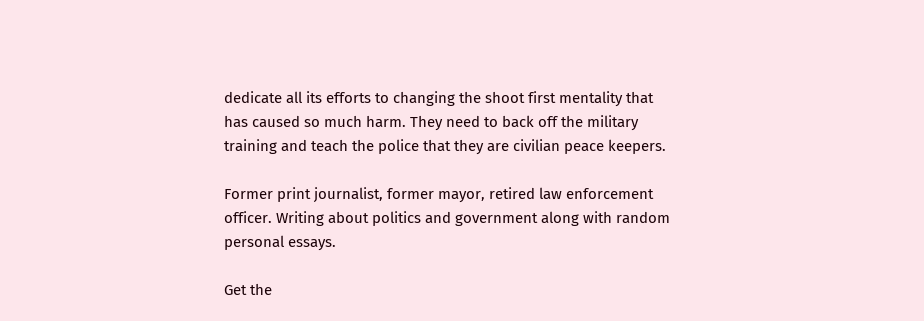dedicate all its efforts to changing the shoot first mentality that has caused so much harm. They need to back off the military training and teach the police that they are civilian peace keepers.

Former print journalist, former mayor, retired law enforcement officer. Writing about politics and government along with random personal essays.

Get the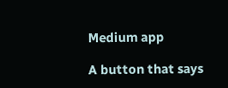Medium app

A button that says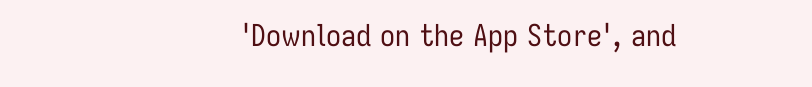'Download on the App Store', and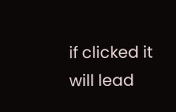if clicked it will lead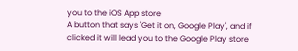you to the iOS App store
A button that says 'Get it on, Google Play', and if clicked it will lead you to the Google Play store